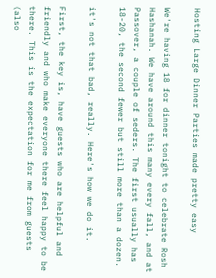Hosting Large Dinner Parties made pretty easy

We're having 18 for dinner tonight to celebrate Rosh Hashanah. We have around this many every fall, and at Passover, a couple of seders. The first usually has 18-20, the second fewer but still more than a dozen.

it's not that bad, really. Here's how we do it.

First, the key is, have guests who are helpful and friendly and who make everyone there feel happy to be there. This is the expectation for me from guests (also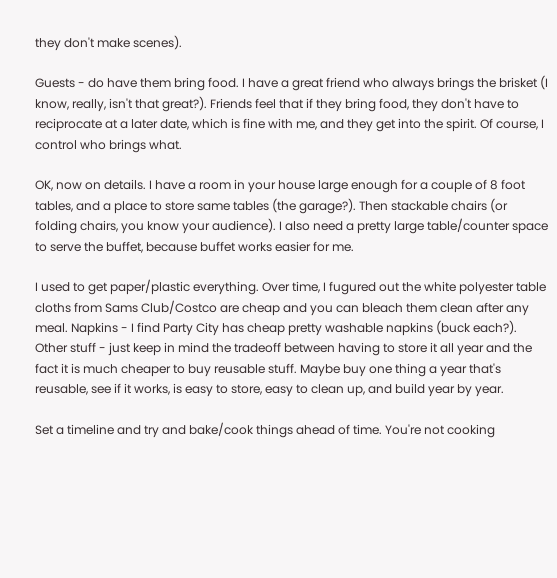they don't make scenes).

Guests - do have them bring food. I have a great friend who always brings the brisket (I know, really, isn't that great?). Friends feel that if they bring food, they don't have to reciprocate at a later date, which is fine with me, and they get into the spirit. Of course, I control who brings what.

OK, now on details. I have a room in your house large enough for a couple of 8 foot tables, and a place to store same tables (the garage?). Then stackable chairs (or folding chairs, you know your audience). I also need a pretty large table/counter space to serve the buffet, because buffet works easier for me.

I used to get paper/plastic everything. Over time, I fugured out the white polyester table cloths from Sams Club/Costco are cheap and you can bleach them clean after any meal. Napkins - I find Party City has cheap pretty washable napkins (buck each?). Other stuff - just keep in mind the tradeoff between having to store it all year and the fact it is much cheaper to buy reusable stuff. Maybe buy one thing a year that's reusable, see if it works, is easy to store, easy to clean up, and build year by year.

Set a timeline and try and bake/cook things ahead of time. You're not cooking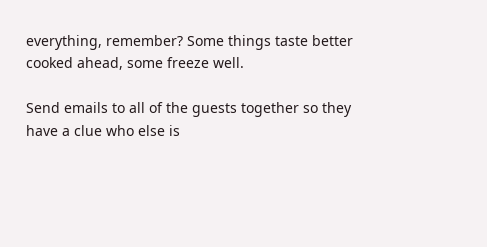everything, remember? Some things taste better cooked ahead, some freeze well.

Send emails to all of the guests together so they have a clue who else is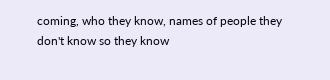coming, who they know, names of people they don't know so they know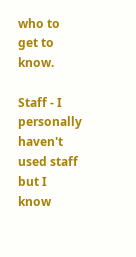who to get to know.

Staff - I personally haven't used staff but I know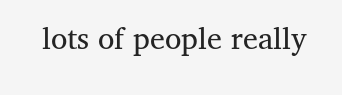lots of people really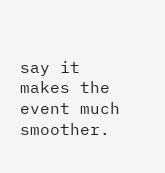say it makes the event much smoother.